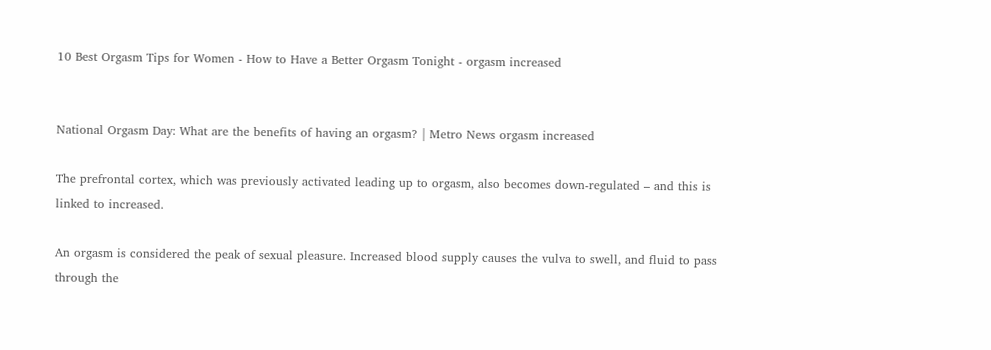10 Best Orgasm Tips for Women - How to Have a Better Orgasm Tonight - orgasm increased


National Orgasm Day: What are the benefits of having an orgasm? | Metro News orgasm increased

The prefrontal cortex, which was previously activated leading up to orgasm, also becomes down-regulated – and this is linked to increased.

An orgasm is considered the peak of sexual pleasure. Increased blood supply causes the vulva to swell, and fluid to pass through the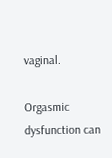vaginal.

Orgasmic dysfunction can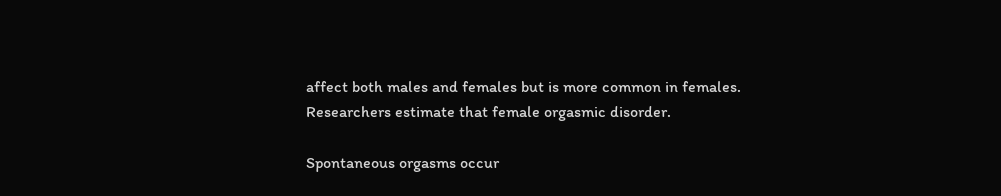affect both males and females but is more common in females. Researchers estimate that female orgasmic disorder.

Spontaneous orgasms occur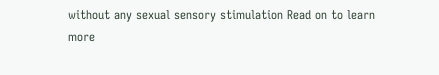without any sexual sensory stimulation Read on to learn more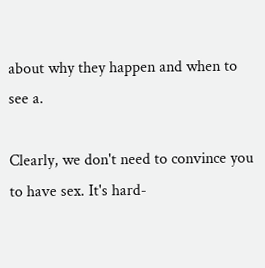about why they happen and when to see a.

Clearly, we don't need to convince you to have sex. It's hard-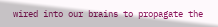wired into our brains to propagate the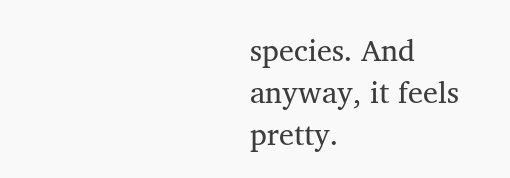species. And anyway, it feels pretty.